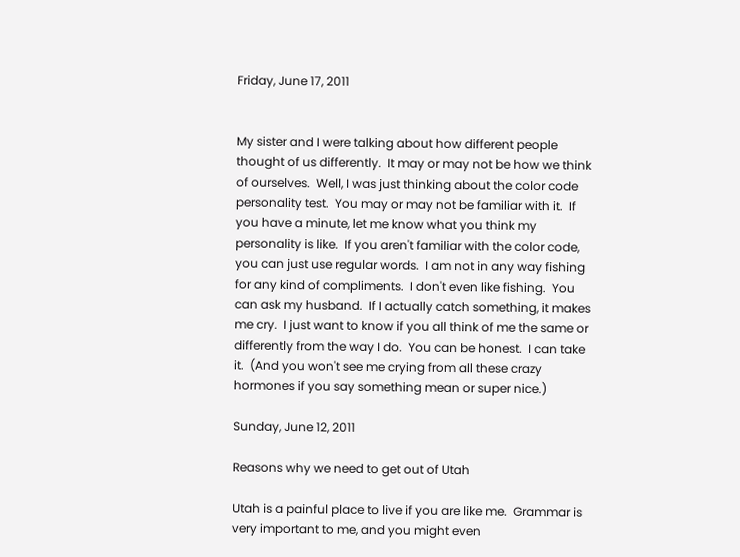Friday, June 17, 2011


My sister and I were talking about how different people thought of us differently.  It may or may not be how we think of ourselves.  Well, I was just thinking about the color code personality test.  You may or may not be familiar with it.  If you have a minute, let me know what you think my personality is like.  If you aren't familiar with the color code, you can just use regular words.  I am not in any way fishing for any kind of compliments.  I don't even like fishing.  You can ask my husband.  If I actually catch something, it makes me cry.  I just want to know if you all think of me the same or differently from the way I do.  You can be honest.  I can take it.  (And you won't see me crying from all these crazy hormones if you say something mean or super nice.)

Sunday, June 12, 2011

Reasons why we need to get out of Utah

Utah is a painful place to live if you are like me.  Grammar is very important to me, and you might even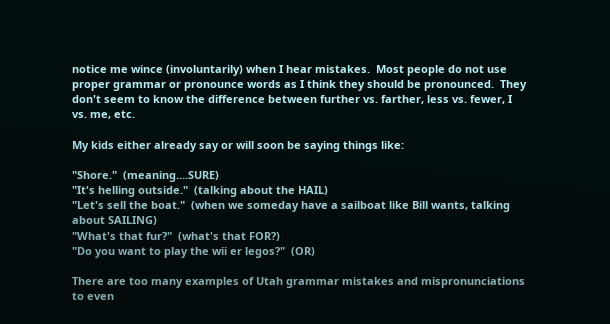notice me wince (involuntarily) when I hear mistakes.  Most people do not use proper grammar or pronounce words as I think they should be pronounced.  They don't seem to know the difference between further vs. farther, less vs. fewer, I vs. me, etc.

My kids either already say or will soon be saying things like:

"Shore."  (meaning....SURE)
"It's helling outside."  (talking about the HAIL)
"Let's sell the boat."  (when we someday have a sailboat like Bill wants, talking about SAILING)
"What's that fur?"  (what's that FOR?)
"Do you want to play the wii er legos?"  (OR)

There are too many examples of Utah grammar mistakes and mispronunciations to even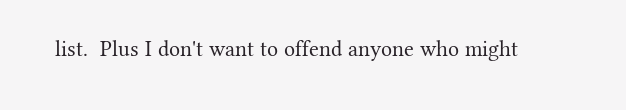list.  Plus I don't want to offend anyone who might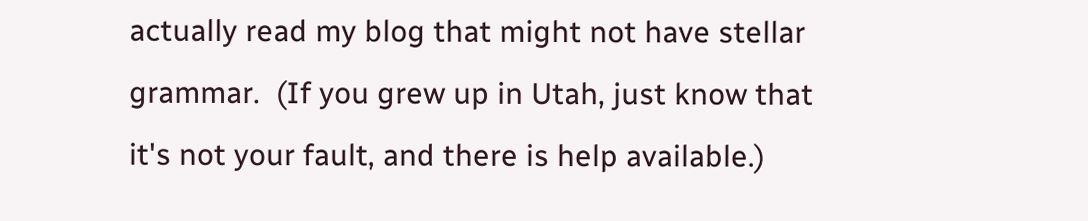actually read my blog that might not have stellar grammar.  (If you grew up in Utah, just know that it's not your fault, and there is help available.)